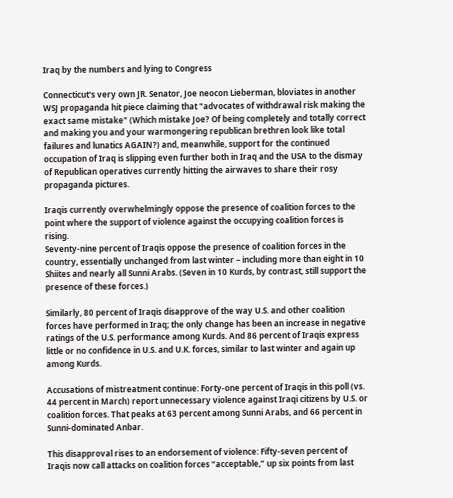Iraq by the numbers and lying to Congress

Connecticut's very own JR. Senator, Joe neocon Lieberman, bloviates in another WSJ propaganda hit piece claiming that "advocates of withdrawal risk making the exact same mistake" (Which mistake Joe? Of being completely and totally correct and making you and your warmongering republican brethren look like total failures and lunatics AGAIN?) and, meanwhile, support for the continued occupation of Iraq is slipping even further both in Iraq and the USA to the dismay of Republican operatives currently hitting the airwaves to share their rosy propaganda pictures.

Iraqis currently overwhelmingly oppose the presence of coalition forces to the point where the support of violence against the occupying coalition forces is rising.
Seventy-nine percent of Iraqis oppose the presence of coalition forces in the country, essentially unchanged from last winter – including more than eight in 10 Shiites and nearly all Sunni Arabs. (Seven in 10 Kurds, by contrast, still support the presence of these forces.)

Similarly, 80 percent of Iraqis disapprove of the way U.S. and other coalition forces have performed in Iraq; the only change has been an increase in negative ratings of the U.S. performance among Kurds. And 86 percent of Iraqis express little or no confidence in U.S. and U.K. forces, similar to last winter and again up among Kurds.

Accusations of mistreatment continue: Forty-one percent of Iraqis in this poll (vs. 44 percent in March) report unnecessary violence against Iraqi citizens by U.S. or coalition forces. That peaks at 63 percent among Sunni Arabs, and 66 percent in Sunni-dominated Anbar.

This disapproval rises to an endorsement of violence: Fifty-seven percent of Iraqis now call attacks on coalition forces “acceptable,” up six points from last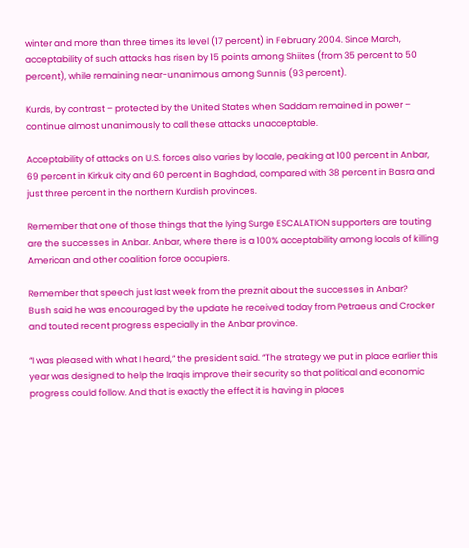winter and more than three times its level (17 percent) in February 2004. Since March, acceptability of such attacks has risen by 15 points among Shiites (from 35 percent to 50 percent), while remaining near-unanimous among Sunnis (93 percent).

Kurds, by contrast – protected by the United States when Saddam remained in power –
continue almost unanimously to call these attacks unacceptable.

Acceptability of attacks on U.S. forces also varies by locale, peaking at 100 percent in Anbar, 69 percent in Kirkuk city and 60 percent in Baghdad, compared with 38 percent in Basra and just three percent in the northern Kurdish provinces.

Remember that one of those things that the lying Surge ESCALATION supporters are touting are the successes in Anbar. Anbar, where there is a 100% acceptability among locals of killing American and other coalition force occupiers.

Remember that speech just last week from the preznit about the successes in Anbar?
Bush said he was encouraged by the update he received today from Petraeus and Crocker and touted recent progress especially in the Anbar province.

“I was pleased with what I heard,” the president said. “The strategy we put in place earlier this year was designed to help the Iraqis improve their security so that political and economic progress could follow. And that is exactly the effect it is having in places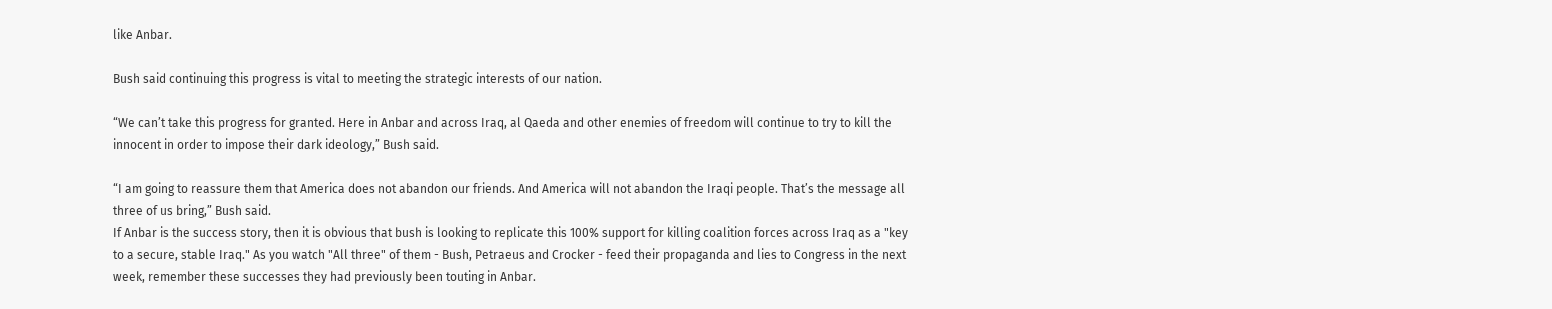like Anbar.

Bush said continuing this progress is vital to meeting the strategic interests of our nation.

“We can’t take this progress for granted. Here in Anbar and across Iraq, al Qaeda and other enemies of freedom will continue to try to kill the innocent in order to impose their dark ideology,” Bush said.

“I am going to reassure them that America does not abandon our friends. And America will not abandon the Iraqi people. That’s the message all three of us bring,” Bush said.
If Anbar is the success story, then it is obvious that bush is looking to replicate this 100% support for killing coalition forces across Iraq as a "key to a secure, stable Iraq." As you watch "All three" of them - Bush, Petraeus and Crocker - feed their propaganda and lies to Congress in the next week, remember these successes they had previously been touting in Anbar.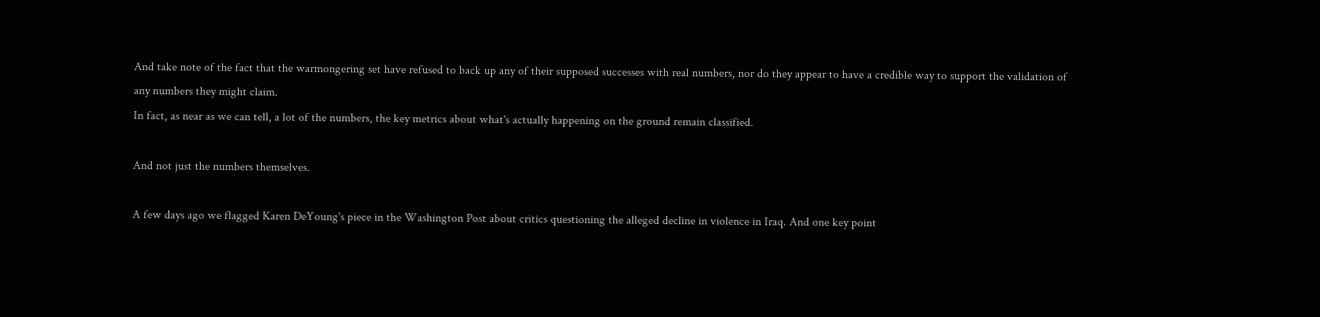And take note of the fact that the warmongering set have refused to back up any of their supposed successes with real numbers, nor do they appear to have a credible way to support the validation of any numbers they might claim.
In fact, as near as we can tell, a lot of the numbers, the key metrics about what's actually happening on the ground remain classified.

And not just the numbers themselves.

A few days ago we flagged Karen DeYoung's piece in the Washington Post about critics questioning the alleged decline in violence in Iraq. And one key point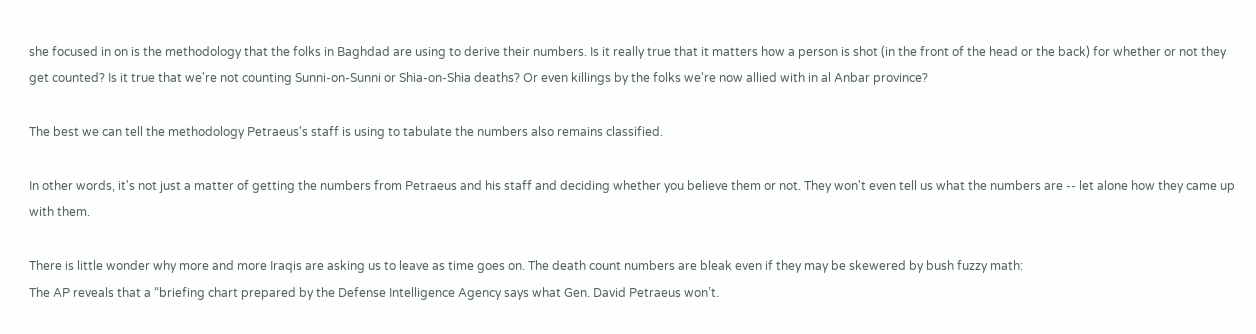she focused in on is the methodology that the folks in Baghdad are using to derive their numbers. Is it really true that it matters how a person is shot (in the front of the head or the back) for whether or not they get counted? Is it true that we're not counting Sunni-on-Sunni or Shia-on-Shia deaths? Or even killings by the folks we're now allied with in al Anbar province?

The best we can tell the methodology Petraeus's staff is using to tabulate the numbers also remains classified.

In other words, it's not just a matter of getting the numbers from Petraeus and his staff and deciding whether you believe them or not. They won't even tell us what the numbers are -- let alone how they came up with them.

There is little wonder why more and more Iraqis are asking us to leave as time goes on. The death count numbers are bleak even if they may be skewered by bush fuzzy math:
The AP reveals that a “briefing chart prepared by the Defense Intelligence Agency says what Gen. David Petraeus won’t.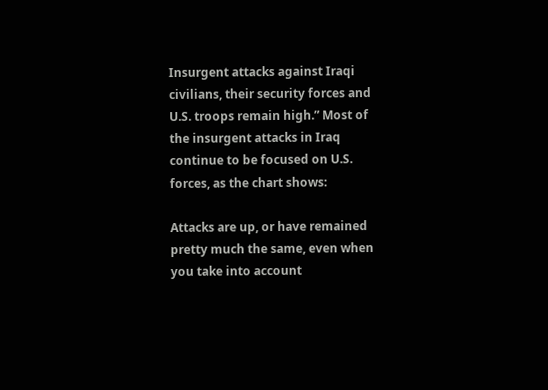Insurgent attacks against Iraqi civilians, their security forces and U.S. troops remain high.” Most of the insurgent attacks in Iraq continue to be focused on U.S. forces, as the chart shows:

Attacks are up, or have remained pretty much the same, even when you take into account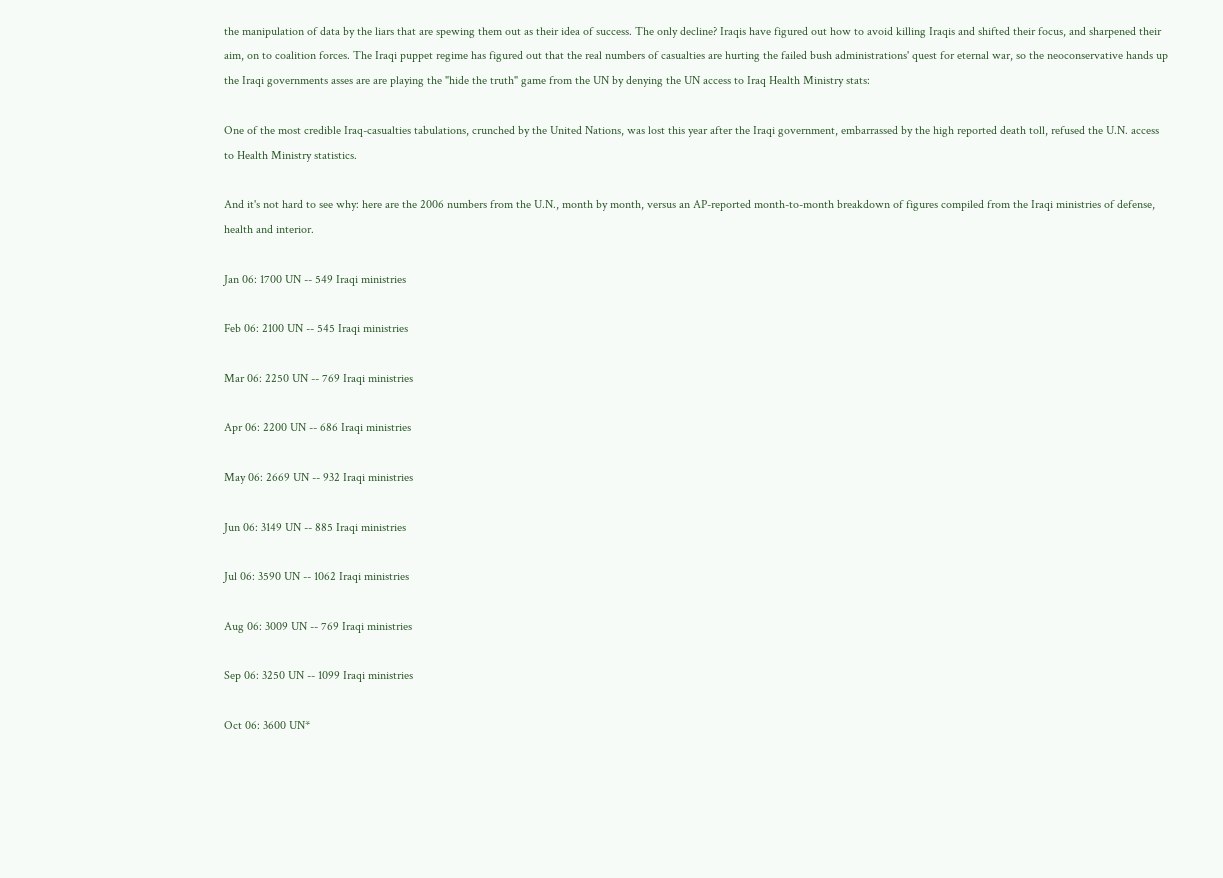the manipulation of data by the liars that are spewing them out as their idea of success. The only decline? Iraqis have figured out how to avoid killing Iraqis and shifted their focus, and sharpened their aim, on to coalition forces. The Iraqi puppet regime has figured out that the real numbers of casualties are hurting the failed bush administrations' quest for eternal war, so the neoconservative hands up the Iraqi governments asses are are playing the "hide the truth" game from the UN by denying the UN access to Iraq Health Ministry stats:

One of the most credible Iraq-casualties tabulations, crunched by the United Nations, was lost this year after the Iraqi government, embarrassed by the high reported death toll, refused the U.N. access to Health Ministry statistics.

And it's not hard to see why: here are the 2006 numbers from the U.N., month by month, versus an AP-reported month-to-month breakdown of figures compiled from the Iraqi ministries of defense, health and interior.

Jan 06: 1700 UN -- 549 Iraqi ministries

Feb 06: 2100 UN -- 545 Iraqi ministries

Mar 06: 2250 UN -- 769 Iraqi ministries

Apr 06: 2200 UN -- 686 Iraqi ministries

May 06: 2669 UN -- 932 Iraqi ministries

Jun 06: 3149 UN -- 885 Iraqi ministries

Jul 06: 3590 UN -- 1062 Iraqi ministries

Aug 06: 3009 UN -- 769 Iraqi ministries

Sep 06: 3250 UN -- 1099 Iraqi ministries

Oct 06: 3600 UN*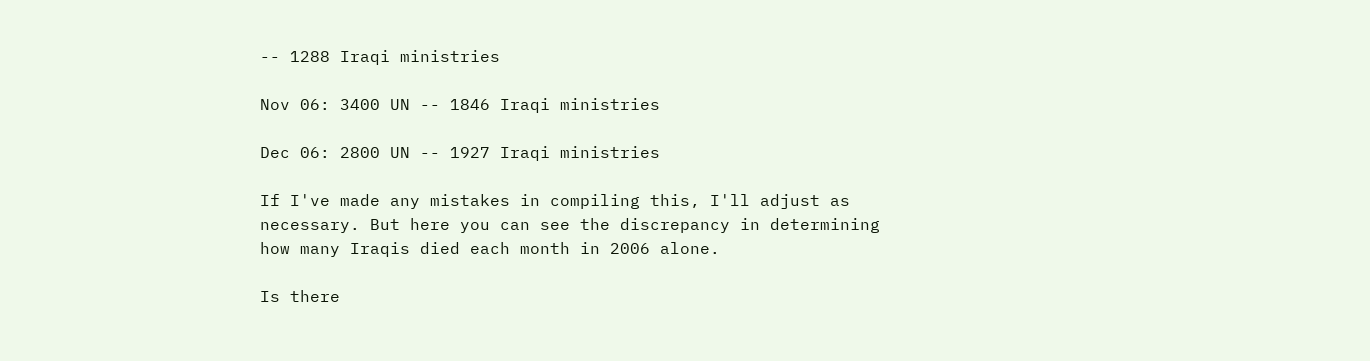-- 1288 Iraqi ministries

Nov 06: 3400 UN -- 1846 Iraqi ministries

Dec 06: 2800 UN -- 1927 Iraqi ministries

If I've made any mistakes in compiling this, I'll adjust as necessary. But here you can see the discrepancy in determining how many Iraqis died each month in 2006 alone.

Is there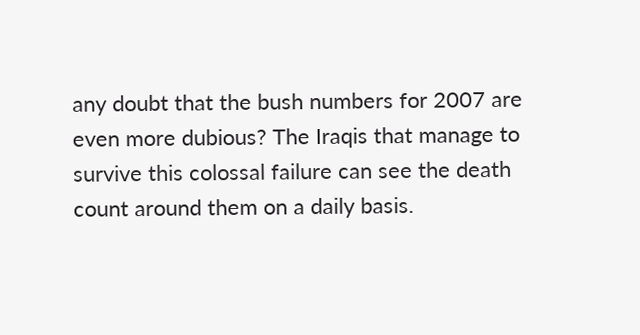any doubt that the bush numbers for 2007 are even more dubious? The Iraqis that manage to survive this colossal failure can see the death count around them on a daily basis.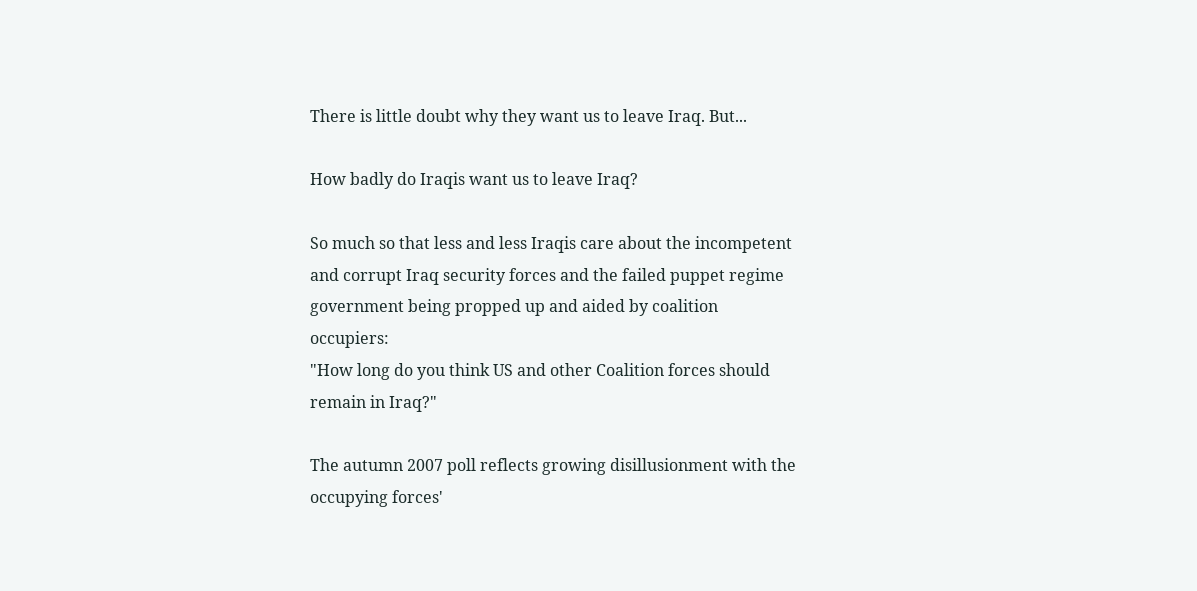There is little doubt why they want us to leave Iraq. But...

How badly do Iraqis want us to leave Iraq?

So much so that less and less Iraqis care about the incompetent and corrupt Iraq security forces and the failed puppet regime government being propped up and aided by coalition occupiers:
"How long do you think US and other Coalition forces should remain in Iraq?"

The autumn 2007 poll reflects growing disillusionment with the occupying forces'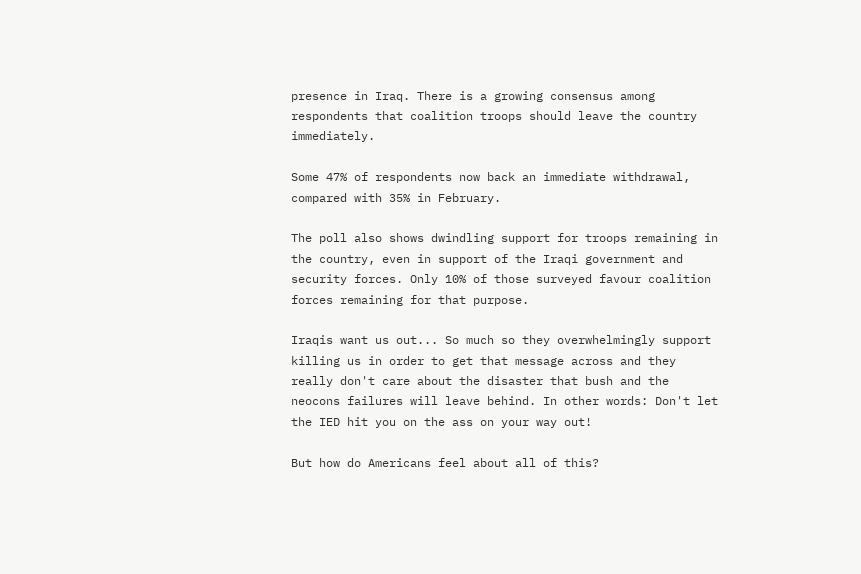presence in Iraq. There is a growing consensus among respondents that coalition troops should leave the country immediately.

Some 47% of respondents now back an immediate withdrawal, compared with 35% in February.

The poll also shows dwindling support for troops remaining in the country, even in support of the Iraqi government and security forces. Only 10% of those surveyed favour coalition forces remaining for that purpose.

Iraqis want us out... So much so they overwhelmingly support killing us in order to get that message across and they really don't care about the disaster that bush and the neocons failures will leave behind. In other words: Don't let the IED hit you on the ass on your way out!

But how do Americans feel about all of this?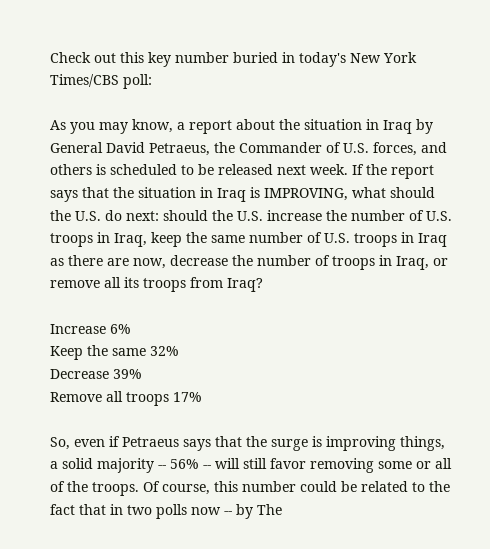Check out this key number buried in today's New York Times/CBS poll:

As you may know, a report about the situation in Iraq by General David Petraeus, the Commander of U.S. forces, and others is scheduled to be released next week. If the report says that the situation in Iraq is IMPROVING, what should the U.S. do next: should the U.S. increase the number of U.S. troops in Iraq, keep the same number of U.S. troops in Iraq as there are now, decrease the number of troops in Iraq, or remove all its troops from Iraq?

Increase 6%
Keep the same 32%
Decrease 39%
Remove all troops 17%

So, even if Petraeus says that the surge is improving things, a solid majority -- 56% -- will still favor removing some or all of the troops. Of course, this number could be related to the fact that in two polls now -- by The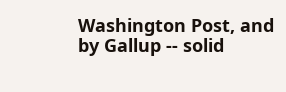Washington Post, and by Gallup -- solid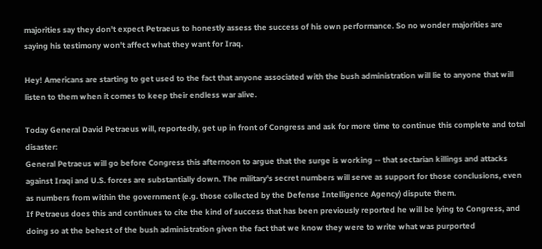majorities say they don't expect Petraeus to honestly assess the success of his own performance. So no wonder majorities are saying his testimony won't affect what they want for Iraq.

Hey! Americans are starting to get used to the fact that anyone associated with the bush administration will lie to anyone that will listen to them when it comes to keep their endless war alive.

Today General David Petraeus will, reportedly, get up in front of Congress and ask for more time to continue this complete and total disaster:
General Petraeus will go before Congress this afternoon to argue that the surge is working -- that sectarian killings and attacks against Iraqi and U.S. forces are substantially down. The military's secret numbers will serve as support for those conclusions, even as numbers from within the government (e.g. those collected by the Defense Intelligence Agency) dispute them.
If Petraeus does this and continues to cite the kind of success that has been previously reported he will be lying to Congress, and doing so at the behest of the bush administration given the fact that we know they were to write what was purported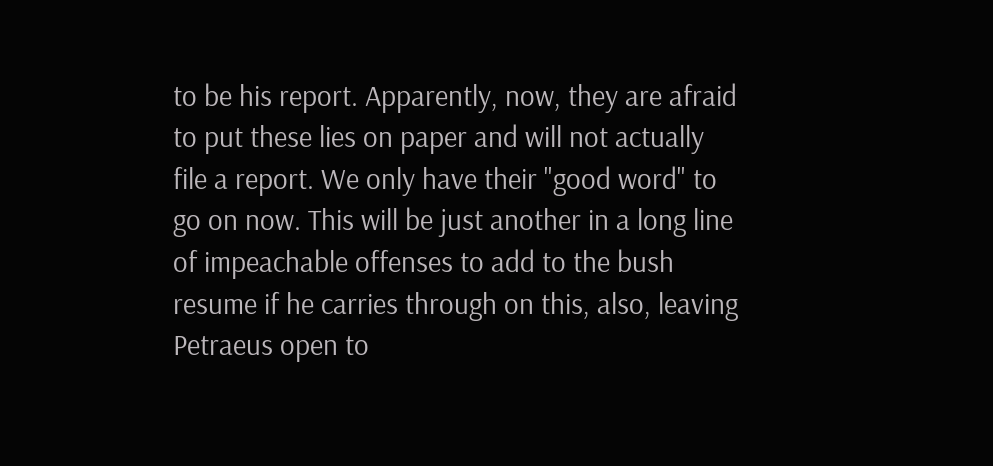to be his report. Apparently, now, they are afraid to put these lies on paper and will not actually file a report. We only have their "good word" to go on now. This will be just another in a long line of impeachable offenses to add to the bush resume if he carries through on this, also, leaving Petraeus open to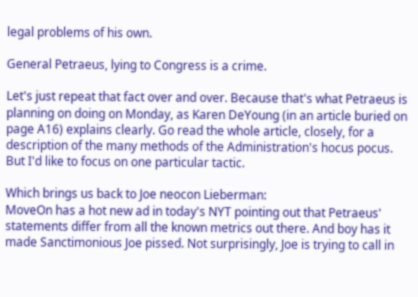legal problems of his own.

General Petraeus, lying to Congress is a crime.

Let's just repeat that fact over and over. Because that's what Petraeus is planning on doing on Monday, as Karen DeYoung (in an article buried on page A16) explains clearly. Go read the whole article, closely, for a description of the many methods of the Administration's hocus pocus. But I'd like to focus on one particular tactic.

Which brings us back to Joe neocon Lieberman:
MoveOn has a hot new ad in today's NYT pointing out that Petraeus' statements differ from all the known metrics out there. And boy has it made Sanctimonious Joe pissed. Not surprisingly, Joe is trying to call in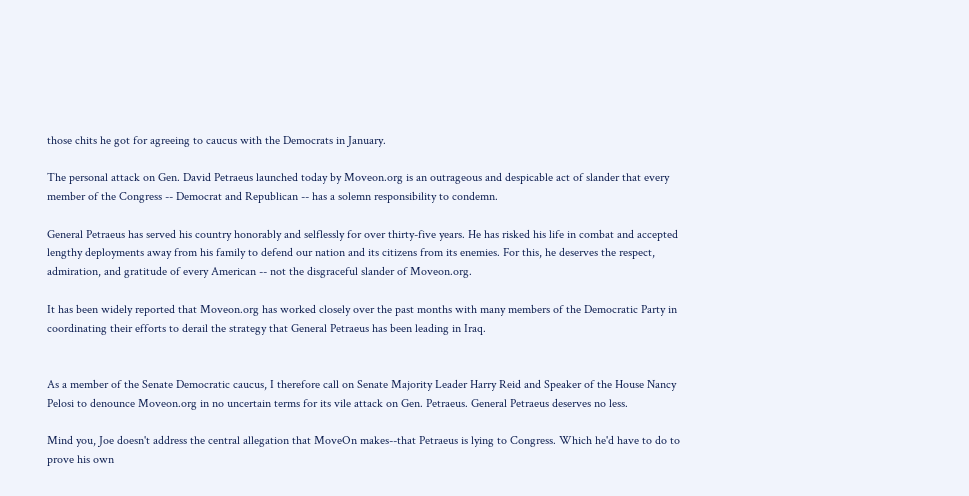those chits he got for agreeing to caucus with the Democrats in January.

The personal attack on Gen. David Petraeus launched today by Moveon.org is an outrageous and despicable act of slander that every member of the Congress -- Democrat and Republican -- has a solemn responsibility to condemn.

General Petraeus has served his country honorably and selflessly for over thirty-five years. He has risked his life in combat and accepted lengthy deployments away from his family to defend our nation and its citizens from its enemies. For this, he deserves the respect, admiration, and gratitude of every American -- not the disgraceful slander of Moveon.org.

It has been widely reported that Moveon.org has worked closely over the past months with many members of the Democratic Party in coordinating their efforts to derail the strategy that General Petraeus has been leading in Iraq.


As a member of the Senate Democratic caucus, I therefore call on Senate Majority Leader Harry Reid and Speaker of the House Nancy Pelosi to denounce Moveon.org in no uncertain terms for its vile attack on Gen. Petraeus. General Petraeus deserves no less.

Mind you, Joe doesn't address the central allegation that MoveOn makes--that Petraeus is lying to Congress. Which he'd have to do to prove his own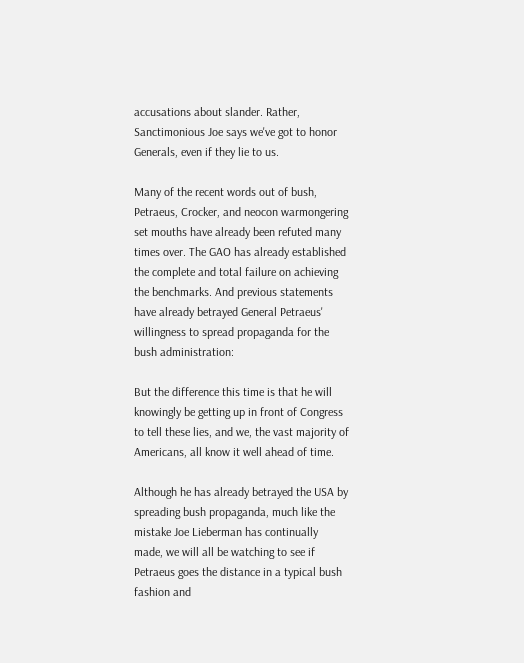accusations about slander. Rather, Sanctimonious Joe says we've got to honor Generals, even if they lie to us.

Many of the recent words out of bush, Petraeus, Crocker, and neocon warmongering set mouths have already been refuted many times over. The GAO has already established the complete and total failure on achieving the benchmarks. And previous statements have already betrayed General Petraeus' willingness to spread propaganda for the bush administration:

But the difference this time is that he will knowingly be getting up in front of Congress to tell these lies, and we, the vast majority of Americans, all know it well ahead of time.

Although he has already betrayed the USA by spreading bush propaganda, much like the mistake Joe Lieberman has continually made, we will all be watching to see if Petraeus goes the distance in a typical bush fashion and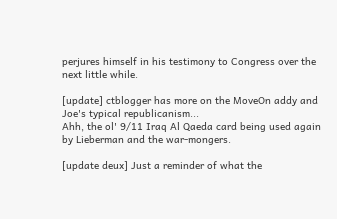perjures himself in his testimony to Congress over the next little while.

[update] ctblogger has more on the MoveOn addy and Joe's typical republicanism...
Ahh, the ol' 9/11 Iraq Al Qaeda card being used again by Lieberman and the war-mongers.

[update deux] Just a reminder of what the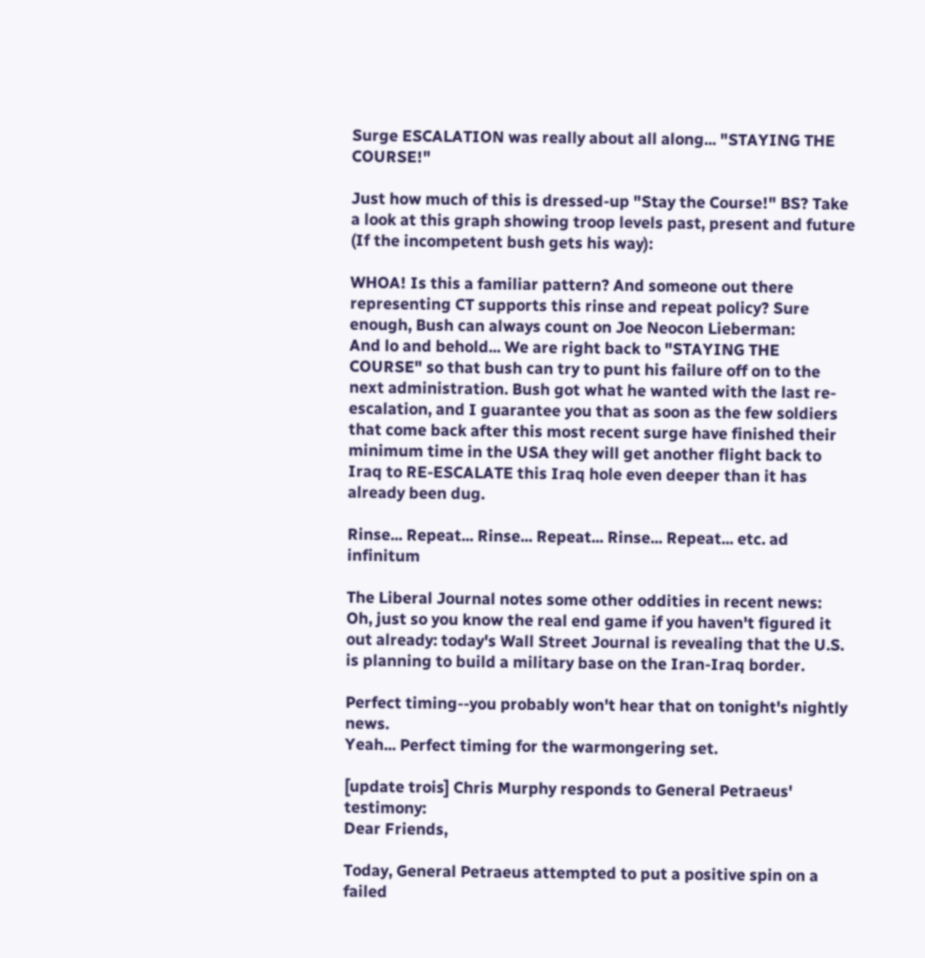Surge ESCALATION was really about all along... "STAYING THE COURSE!"

Just how much of this is dressed-up "Stay the Course!" BS? Take a look at this graph showing troop levels past, present and future (If the incompetent bush gets his way):

WHOA! Is this a familiar pattern? And someone out there representing CT supports this rinse and repeat policy? Sure enough, Bush can always count on Joe Neocon Lieberman:
And lo and behold... We are right back to "STAYING THE COURSE" so that bush can try to punt his failure off on to the next administration. Bush got what he wanted with the last re-escalation, and I guarantee you that as soon as the few soldiers that come back after this most recent surge have finished their minimum time in the USA they will get another flight back to Iraq to RE-ESCALATE this Iraq hole even deeper than it has already been dug.

Rinse... Repeat... Rinse... Repeat... Rinse... Repeat... etc. ad infinitum

The Liberal Journal notes some other oddities in recent news:
Oh, just so you know the real end game if you haven't figured it out already: today's Wall Street Journal is revealing that the U.S. is planning to build a military base on the Iran-Iraq border.

Perfect timing--you probably won't hear that on tonight's nightly news.
Yeah... Perfect timing for the warmongering set.

[update trois] Chris Murphy responds to General Petraeus' testimony:
Dear Friends,

Today, General Petraeus attempted to put a positive spin on a failed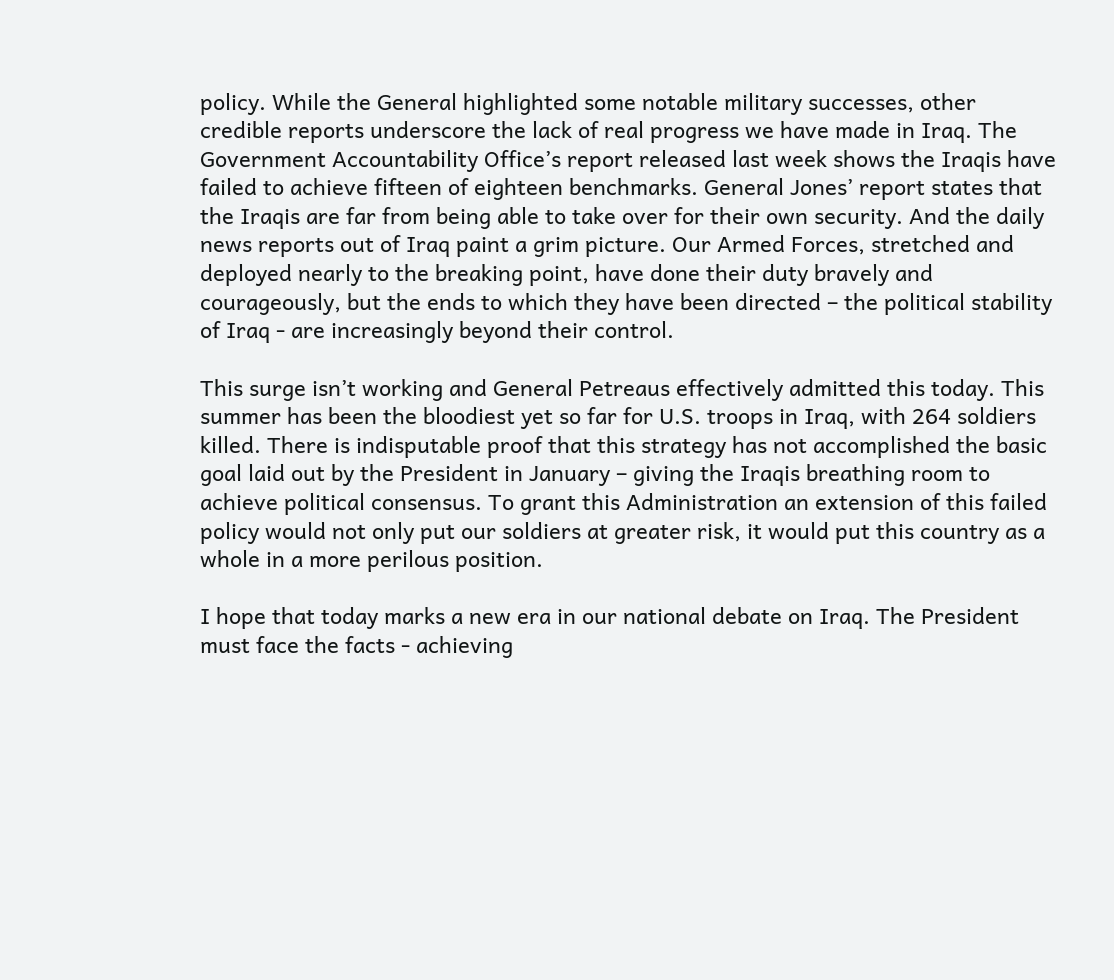policy. While the General highlighted some notable military successes, other credible reports underscore the lack of real progress we have made in Iraq. The Government Accountability Office’s report released last week shows the Iraqis have failed to achieve fifteen of eighteen benchmarks. General Jones’ report states that the Iraqis are far from being able to take over for their own security. And the daily news reports out of Iraq paint a grim picture. Our Armed Forces, stretched and deployed nearly to the breaking point, have done their duty bravely and courageously, but the ends to which they have been directed – the political stability of Iraq - are increasingly beyond their control.

This surge isn’t working and General Petreaus effectively admitted this today. This summer has been the bloodiest yet so far for U.S. troops in Iraq, with 264 soldiers killed. There is indisputable proof that this strategy has not accomplished the basic goal laid out by the President in January – giving the Iraqis breathing room to achieve political consensus. To grant this Administration an extension of this failed policy would not only put our soldiers at greater risk, it would put this country as a whole in a more perilous position.

I hope that today marks a new era in our national debate on Iraq. The President must face the facts - achieving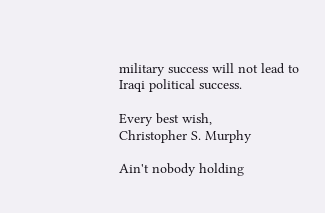military success will not lead to Iraqi political success.

Every best wish,
Christopher S. Murphy

Ain't nobody holding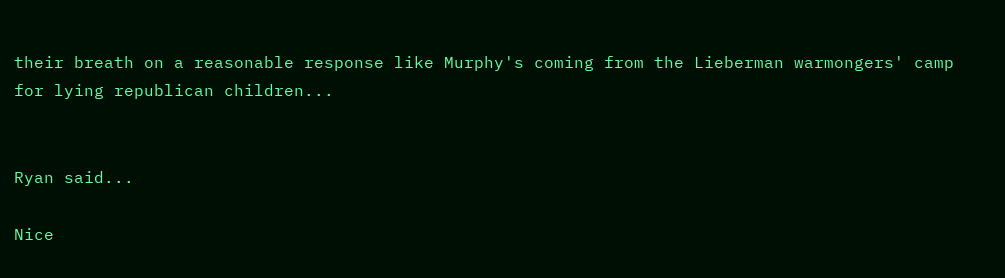their breath on a reasonable response like Murphy's coming from the Lieberman warmongers' camp for lying republican children...


Ryan said...

Nice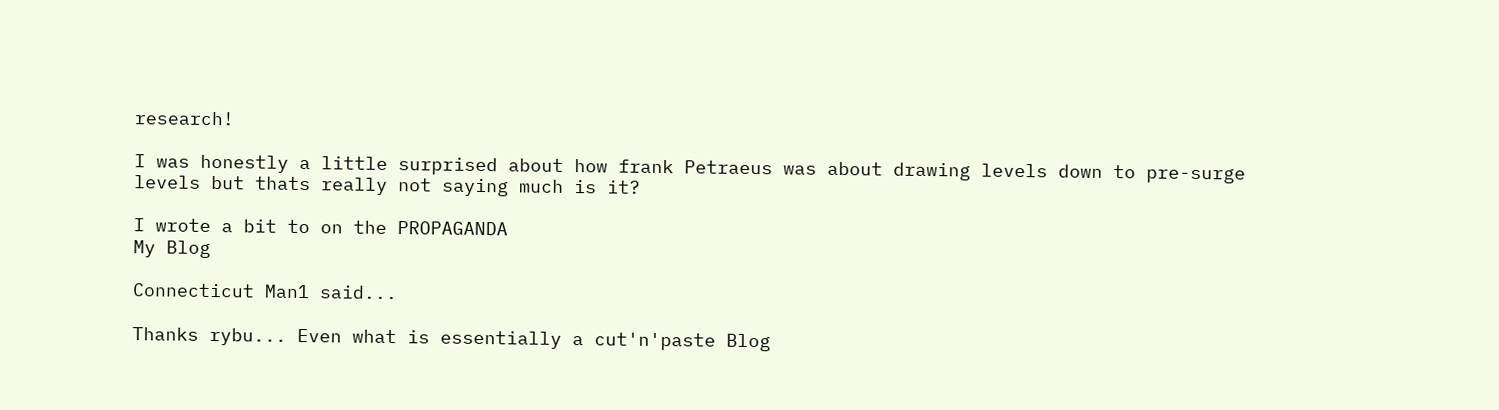research!

I was honestly a little surprised about how frank Petraeus was about drawing levels down to pre-surge levels but thats really not saying much is it?

I wrote a bit to on the PROPAGANDA
My Blog

Connecticut Man1 said...

Thanks rybu... Even what is essentially a cut'n'paste Blog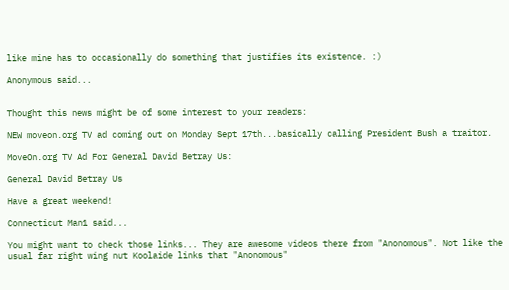like mine has to occasionally do something that justifies its existence. :)

Anonymous said...


Thought this news might be of some interest to your readers:

NEW moveon.org TV ad coming out on Monday Sept 17th...basically calling President Bush a traitor.

MoveOn.org TV Ad For General David Betray Us:

General David Betray Us

Have a great weekend!

Connecticut Man1 said...

You might want to check those links... They are awesome videos there from "Anonomous". Not like the usual far right wing nut Koolaide links that "Anonomous"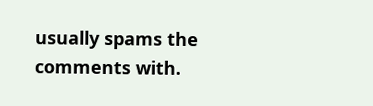usually spams the comments with.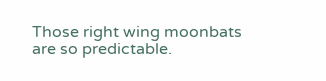Those right wing moonbats are so predictable.